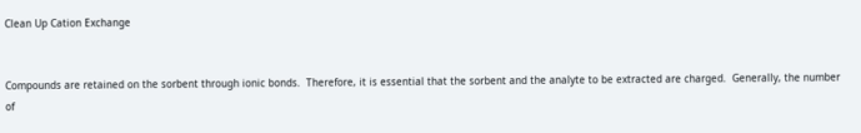Clean Up Cation Exchange


Compounds are retained on the sorbent through ionic bonds.  Therefore, it is essential that the sorbent and the analyte to be extracted are charged.  Generally, the number of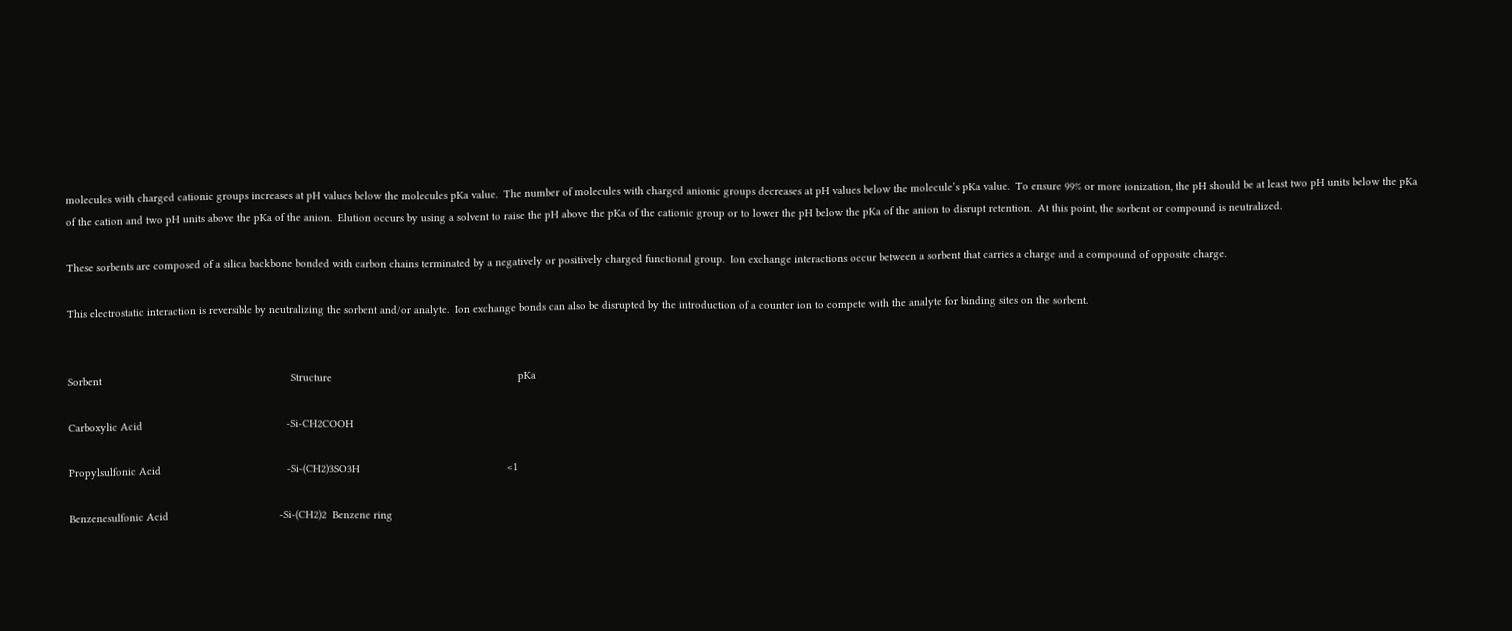molecules with charged cationic groups increases at pH values below the molecules pKa value.  The number of molecules with charged anionic groups decreases at pH values below the molecule’s pKa value.  To ensure 99% or more ionization, the pH should be at least two pH units below the pKa of the cation and two pH units above the pKa of the anion.  Elution occurs by using a solvent to raise the pH above the pKa of the cationic group or to lower the pH below the pKa of the anion to disrupt retention.  At this point, the sorbent or compound is neutralized.

These sorbents are composed of a silica backbone bonded with carbon chains terminated by a negatively or positively charged functional group.  Ion exchange interactions occur between a sorbent that carries a charge and a compound of opposite charge.

This electrostatic interaction is reversible by neutralizing the sorbent and/or analyte.  Ion exchange bonds can also be disrupted by the introduction of a counter ion to compete with the analyte for binding sites on the sorbent.


Sorbent                                                               Structure                                                              pKa

Carboxylic Acid                                                -Si-CH2COOH

Propylsulfonic Acid                                          -Si-(CH2)3SO3H                                                 <1

Benzenesulfonic Acid                                     -Si-(CH2)2  Benzene ring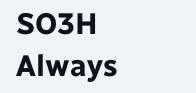SO3H                          Always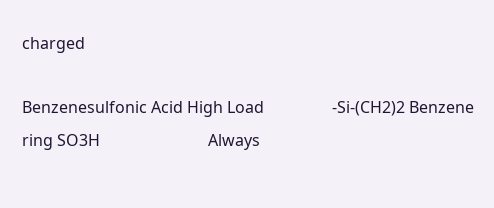charged

Benzenesulfonic Acid High Load                 -Si-(CH2)2 Benzene ring SO3H                           Always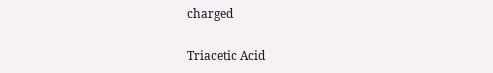charged

Triacetic Acid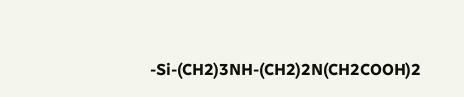-Si-(CH2)3NH-(CH2)2N(CH2COOH)2